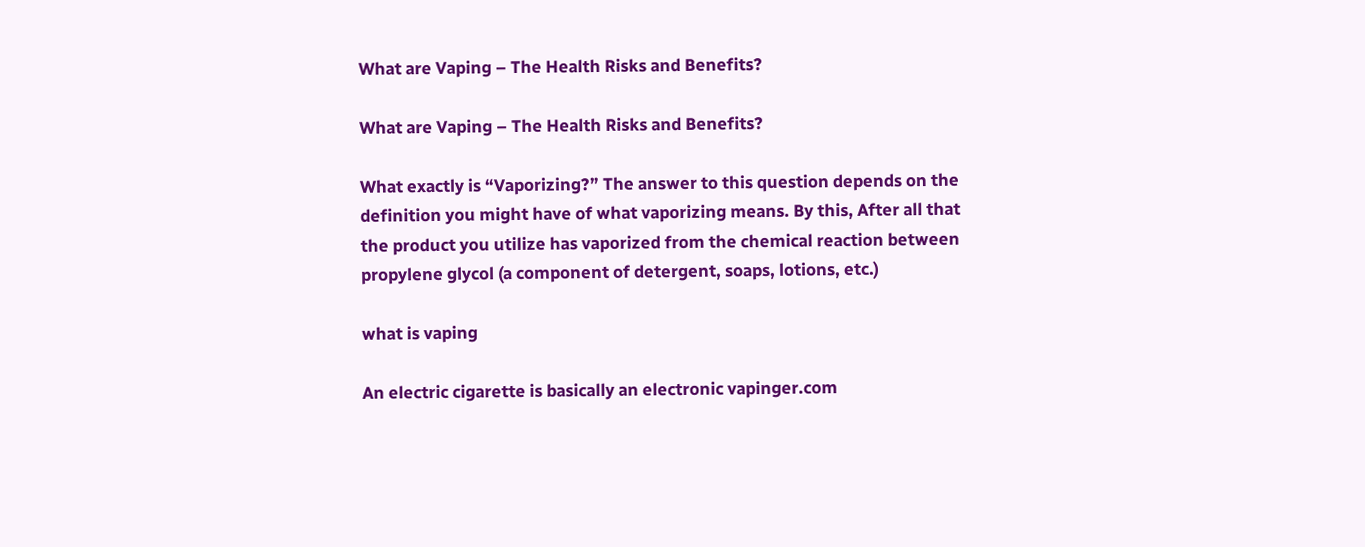What are Vaping – The Health Risks and Benefits?

What are Vaping – The Health Risks and Benefits?

What exactly is “Vaporizing?” The answer to this question depends on the definition you might have of what vaporizing means. By this, After all that the product you utilize has vaporized from the chemical reaction between propylene glycol (a component of detergent, soaps, lotions, etc.)

what is vaping

An electric cigarette is basically an electronic vapinger.com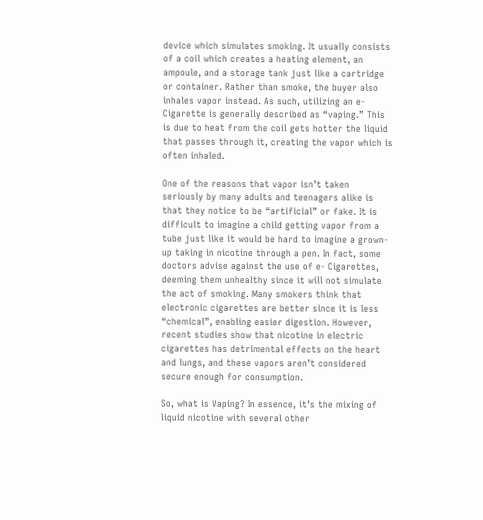device which simulates smoking. It usually consists of a coil which creates a heating element, an ampoule, and a storage tank just like a cartridge or container. Rather than smoke, the buyer also inhales vapor instead. As such, utilizing an e- Cigarette is generally described as “vaping.” This is due to heat from the coil gets hotter the liquid that passes through it, creating the vapor which is often inhaled.

One of the reasons that vapor isn’t taken seriously by many adults and teenagers alike is that they notice to be “artificial” or fake. It is difficult to imagine a child getting vapor from a tube just like it would be hard to imagine a grown-up taking in nicotine through a pen. In fact, some doctors advise against the use of e- Cigarettes, deeming them unhealthy since it will not simulate the act of smoking. Many smokers think that electronic cigarettes are better since it is less “chemical”, enabling easier digestion. However, recent studies show that nicotine in electric cigarettes has detrimental effects on the heart and lungs, and these vapors aren’t considered secure enough for consumption.

So, what is Vaping? In essence, it’s the mixing of liquid nicotine with several other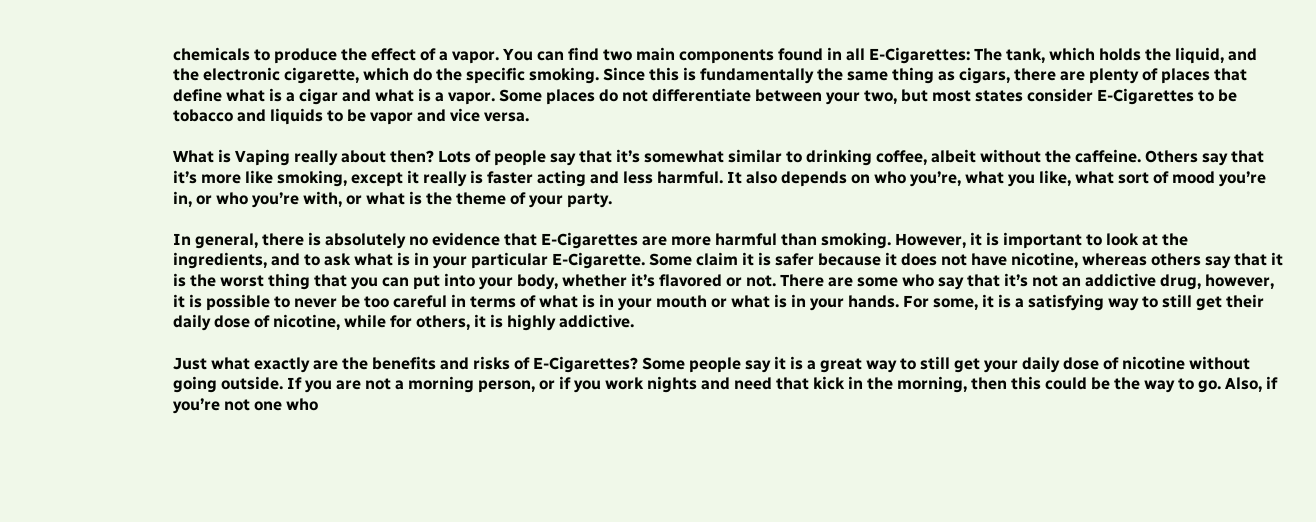chemicals to produce the effect of a vapor. You can find two main components found in all E-Cigarettes: The tank, which holds the liquid, and the electronic cigarette, which do the specific smoking. Since this is fundamentally the same thing as cigars, there are plenty of places that define what is a cigar and what is a vapor. Some places do not differentiate between your two, but most states consider E-Cigarettes to be tobacco and liquids to be vapor and vice versa.

What is Vaping really about then? Lots of people say that it’s somewhat similar to drinking coffee, albeit without the caffeine. Others say that it’s more like smoking, except it really is faster acting and less harmful. It also depends on who you’re, what you like, what sort of mood you’re in, or who you’re with, or what is the theme of your party.

In general, there is absolutely no evidence that E-Cigarettes are more harmful than smoking. However, it is important to look at the ingredients, and to ask what is in your particular E-Cigarette. Some claim it is safer because it does not have nicotine, whereas others say that it is the worst thing that you can put into your body, whether it’s flavored or not. There are some who say that it’s not an addictive drug, however, it is possible to never be too careful in terms of what is in your mouth or what is in your hands. For some, it is a satisfying way to still get their daily dose of nicotine, while for others, it is highly addictive.

Just what exactly are the benefits and risks of E-Cigarettes? Some people say it is a great way to still get your daily dose of nicotine without going outside. If you are not a morning person, or if you work nights and need that kick in the morning, then this could be the way to go. Also, if you’re not one who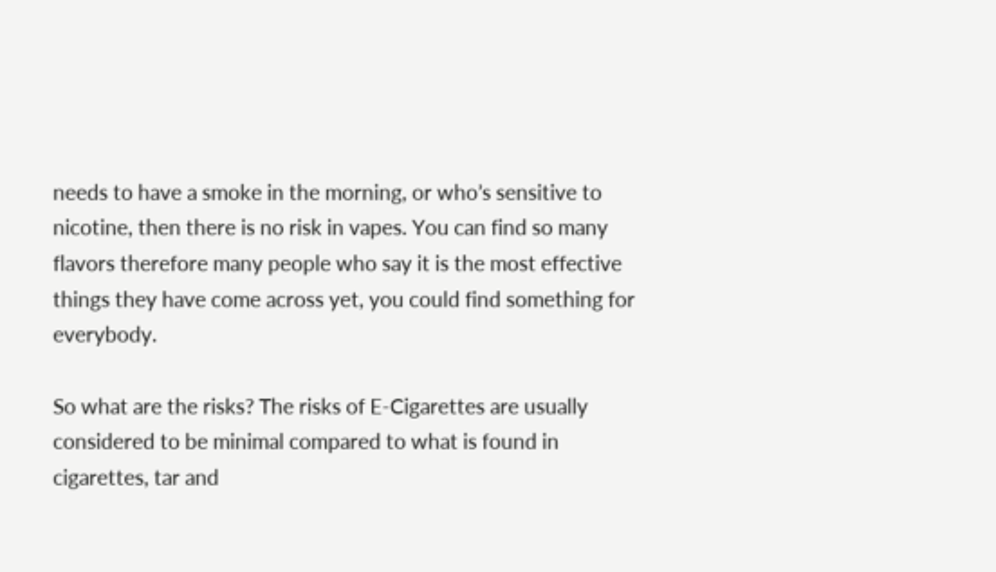needs to have a smoke in the morning, or who’s sensitive to nicotine, then there is no risk in vapes. You can find so many flavors therefore many people who say it is the most effective things they have come across yet, you could find something for everybody.

So what are the risks? The risks of E-Cigarettes are usually considered to be minimal compared to what is found in cigarettes, tar and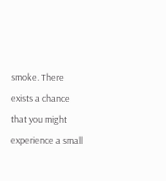smoke. There exists a chance that you might experience a small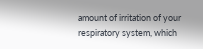amount of irritation of your respiratory system, which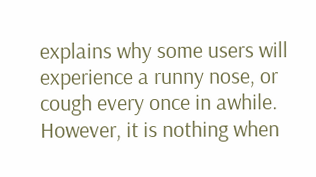explains why some users will experience a runny nose, or cough every once in awhile. However, it is nothing when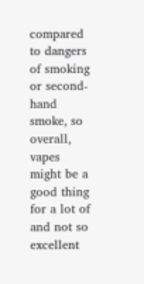compared to dangers of smoking or second-hand smoke, so overall, vapes might be a good thing for a lot of and not so excellent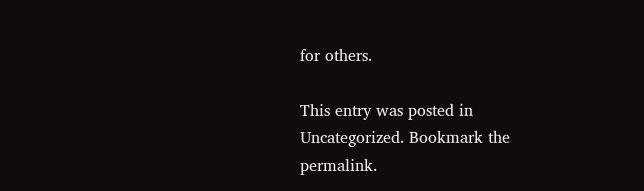for others.

This entry was posted in Uncategorized. Bookmark the permalink.